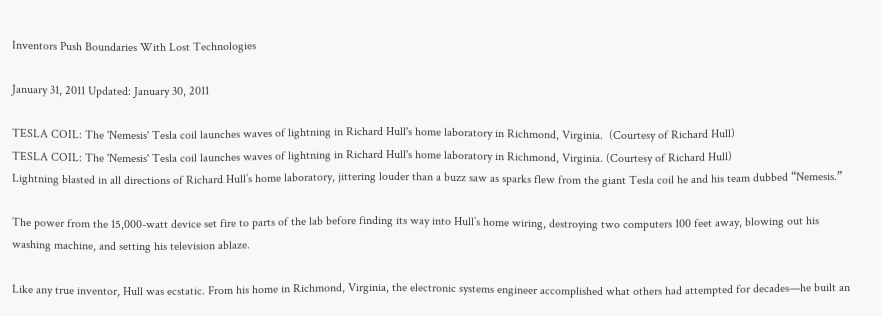Inventors Push Boundaries With Lost Technologies

January 31, 2011 Updated: January 30, 2011

TESLA COIL: The 'Nemesis' Tesla coil launches waves of lightning in Richard Hull's home laboratory in Richmond, Virginia.  (Courtesy of Richard Hull)
TESLA COIL: The 'Nemesis' Tesla coil launches waves of lightning in Richard Hull's home laboratory in Richmond, Virginia. (Courtesy of Richard Hull)
Lightning blasted in all directions of Richard Hull’s home laboratory, jittering louder than a buzz saw as sparks flew from the giant Tesla coil he and his team dubbed “Nemesis.”

The power from the 15,000-watt device set fire to parts of the lab before finding its way into Hull’s home wiring, destroying two computers 100 feet away, blowing out his washing machine, and setting his television ablaze.

Like any true inventor, Hull was ecstatic. From his home in Richmond, Virginia, the electronic systems engineer accomplished what others had attempted for decades—he built an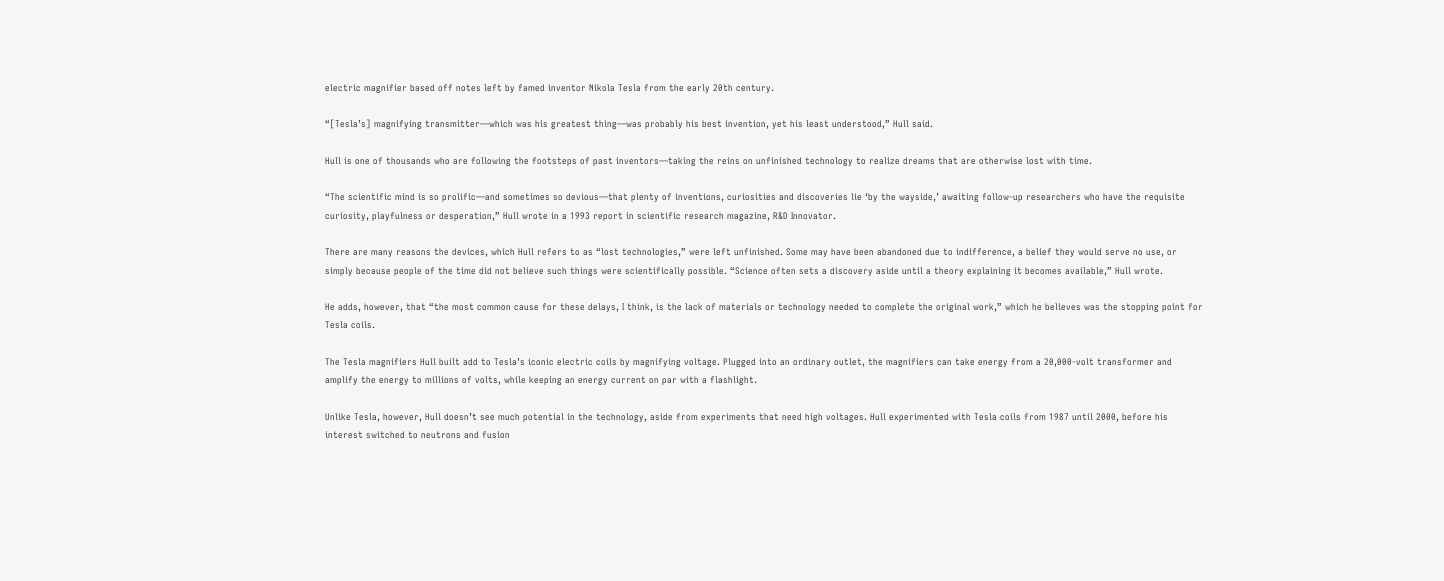electric magnifier based off notes left by famed inventor Nikola Tesla from the early 20th century.

“[Tesla’s] magnifying transmitter—which was his greatest thing—was probably his best invention, yet his least understood,” Hull said.

Hull is one of thousands who are following the footsteps of past inventors—taking the reins on unfinished technology to realize dreams that are otherwise lost with time.

“The scientific mind is so prolific—and sometimes so devious—that plenty of inventions, curiosities and discoveries lie ‘by the wayside,’ awaiting follow-up researchers who have the requisite curiosity, playfulness or desperation,” Hull wrote in a 1993 report in scientific research magazine, R&D Innovator.

There are many reasons the devices, which Hull refers to as “lost technologies,” were left unfinished. Some may have been abandoned due to indifference, a belief they would serve no use, or simply because people of the time did not believe such things were scientifically possible. “Science often sets a discovery aside until a theory explaining it becomes available,” Hull wrote.

He adds, however, that “the most common cause for these delays, I think, is the lack of materials or technology needed to complete the original work,” which he believes was the stopping point for Tesla coils.

The Tesla magnifiers Hull built add to Tesla’s iconic electric coils by magnifying voltage. Plugged into an ordinary outlet, the magnifiers can take energy from a 20,000-volt transformer and amplify the energy to millions of volts, while keeping an energy current on par with a flashlight.

Unlike Tesla, however, Hull doesn’t see much potential in the technology, aside from experiments that need high voltages. Hull experimented with Tesla coils from 1987 until 2000, before his interest switched to neutrons and fusion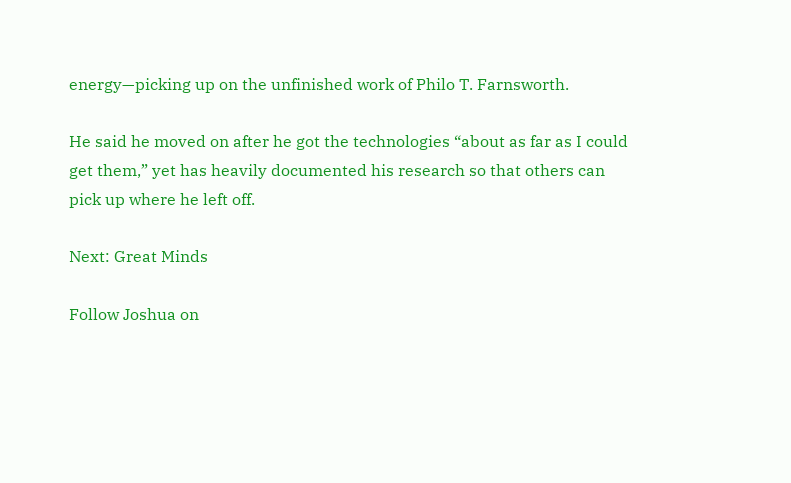energy—picking up on the unfinished work of Philo T. Farnsworth.

He said he moved on after he got the technologies “about as far as I could get them,” yet has heavily documented his research so that others can pick up where he left off.

Next: Great Minds

Follow Joshua on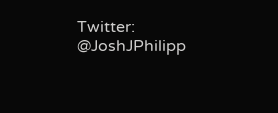Twitter: @JoshJPhilipp